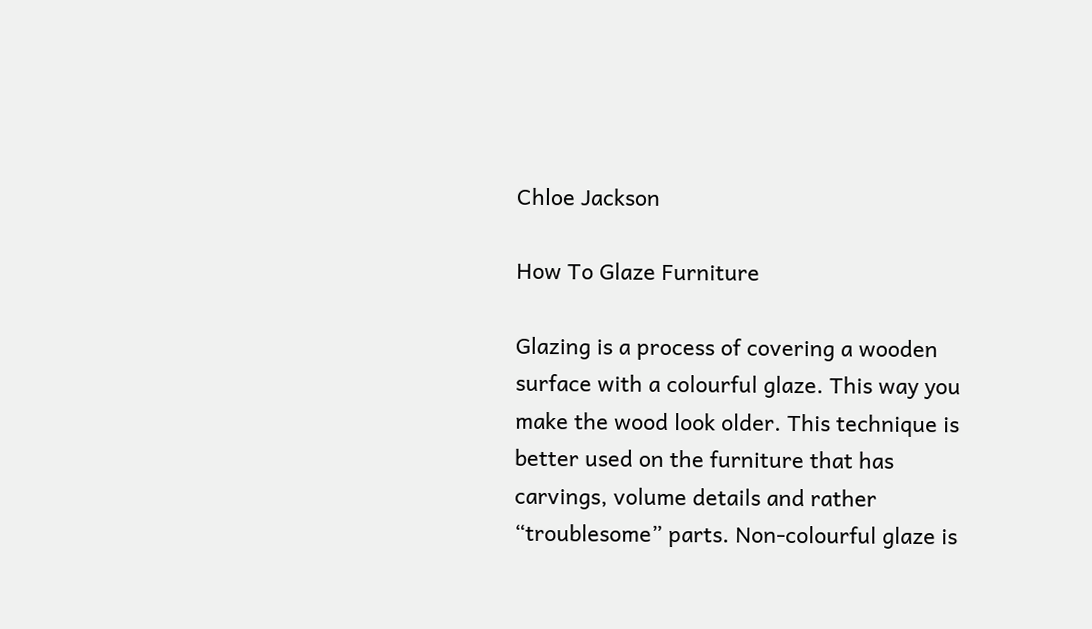Chloe Jackson

How To Glaze Furniture

Glazing is a process of covering a wooden surface with a colourful glaze. This way you make the wood look older. This technique is better used on the furniture that has carvings, volume details and rather “troublesome” parts. Non-colourful glaze is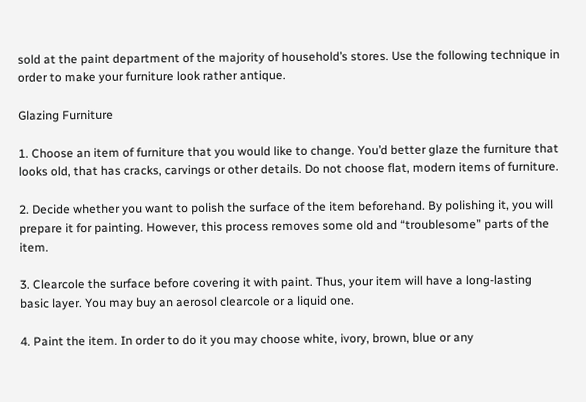sold at the paint department of the majority of household’s stores. Use the following technique in order to make your furniture look rather antique.

Glazing Furniture

1. Choose an item of furniture that you would like to change. You’d better glaze the furniture that looks old, that has cracks, carvings or other details. Do not choose flat, modern items of furniture.

2. Decide whether you want to polish the surface of the item beforehand. By polishing it, you will prepare it for painting. However, this process removes some old and “troublesome” parts of the item.

3. Clearcole the surface before covering it with paint. Thus, your item will have a long-lasting basic layer. You may buy an aerosol clearcole or a liquid one.

4. Paint the item. In order to do it you may choose white, ivory, brown, blue or any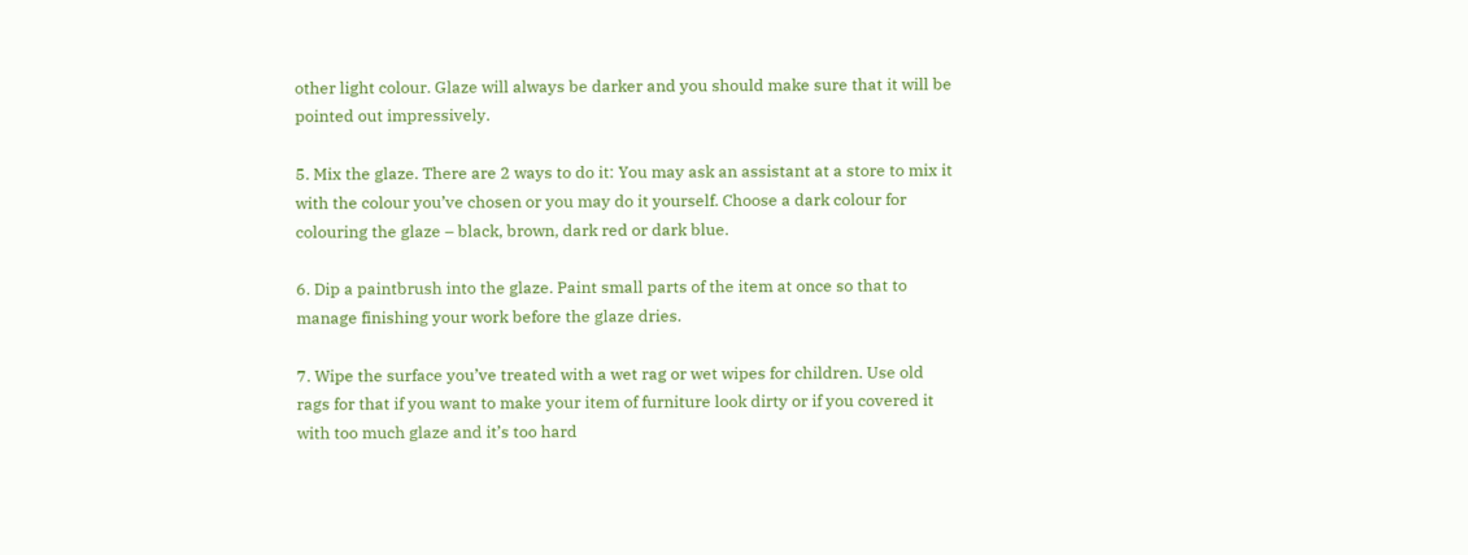other light colour. Glaze will always be darker and you should make sure that it will be pointed out impressively.

5. Mix the glaze. There are 2 ways to do it: You may ask an assistant at a store to mix it with the colour you’ve chosen or you may do it yourself. Choose a dark colour for colouring the glaze – black, brown, dark red or dark blue.

6. Dip a paintbrush into the glaze. Paint small parts of the item at once so that to manage finishing your work before the glaze dries.

7. Wipe the surface you’ve treated with a wet rag or wet wipes for children. Use old rags for that if you want to make your item of furniture look dirty or if you covered it with too much glaze and it’s too hard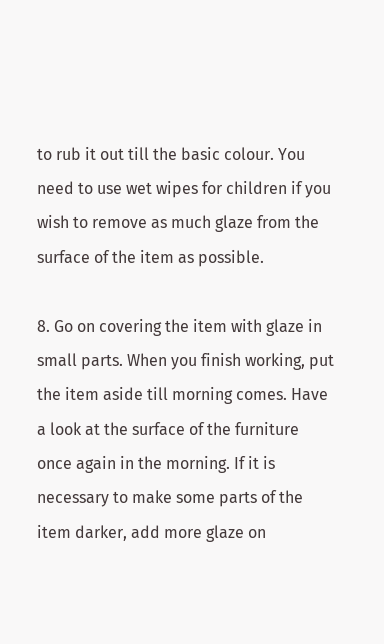to rub it out till the basic colour. You need to use wet wipes for children if you wish to remove as much glaze from the surface of the item as possible.

8. Go on covering the item with glaze in small parts. When you finish working, put the item aside till morning comes. Have a look at the surface of the furniture once again in the morning. If it is necessary to make some parts of the item darker, add more glaze on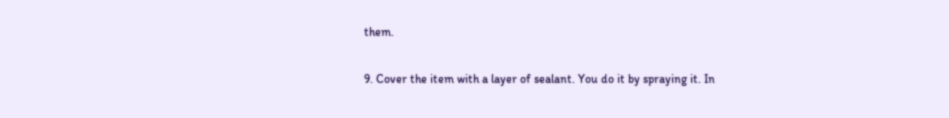them.

9. Cover the item with a layer of sealant. You do it by spraying it. In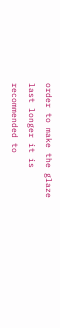order to make the glaze last longer it is recommended to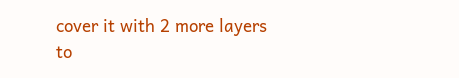cover it with 2 more layers to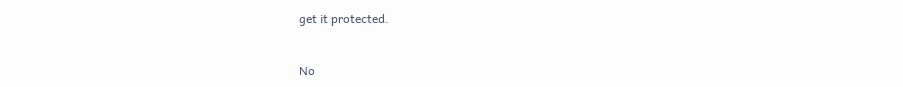get it protected.


No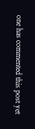one has commented this post yet